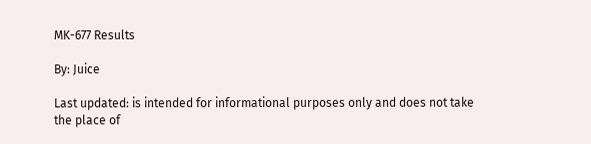MK-677 Results

By: Juice

Last updated: is intended for informational purposes only and does not take the place of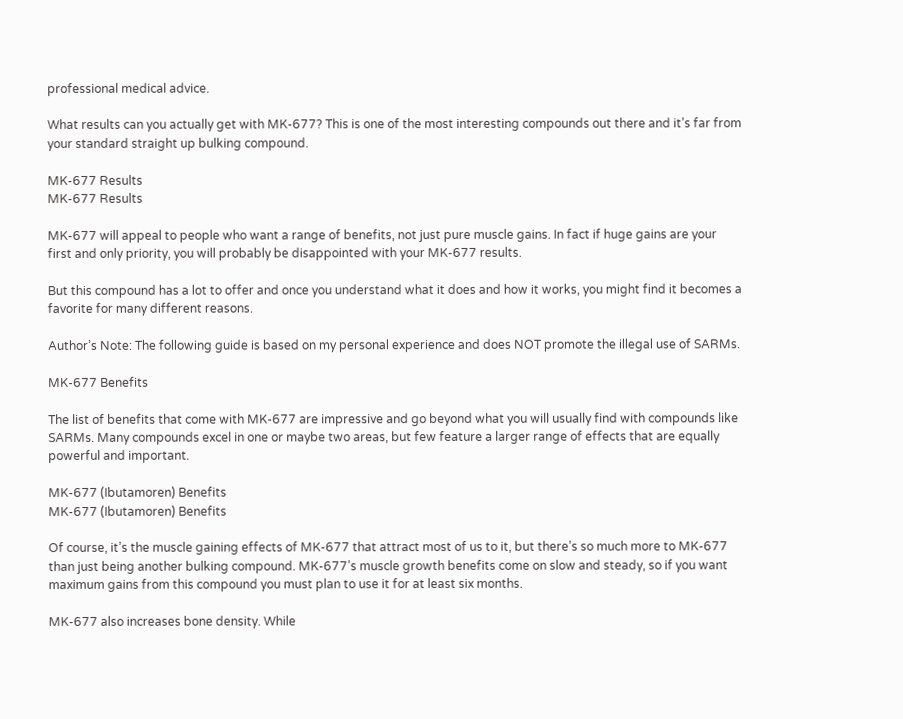professional medical advice.

What results can you actually get with MK-677? This is one of the most interesting compounds out there and it’s far from your standard straight up bulking compound.

MK-677 Results
MK-677 Results

MK-677 will appeal to people who want a range of benefits, not just pure muscle gains. In fact if huge gains are your first and only priority, you will probably be disappointed with your MK-677 results.

But this compound has a lot to offer and once you understand what it does and how it works, you might find it becomes a favorite for many different reasons.

Author’s Note: The following guide is based on my personal experience and does NOT promote the illegal use of SARMs.

MK-677 Benefits

The list of benefits that come with MK-677 are impressive and go beyond what you will usually find with compounds like SARMs. Many compounds excel in one or maybe two areas, but few feature a larger range of effects that are equally powerful and important.

MK-677 (Ibutamoren) Benefits
MK-677 (Ibutamoren) Benefits

Of course, it’s the muscle gaining effects of MK-677 that attract most of us to it, but there’s so much more to MK-677 than just being another bulking compound. MK-677’s muscle growth benefits come on slow and steady, so if you want maximum gains from this compound you must plan to use it for at least six months.

MK-677 also increases bone density. While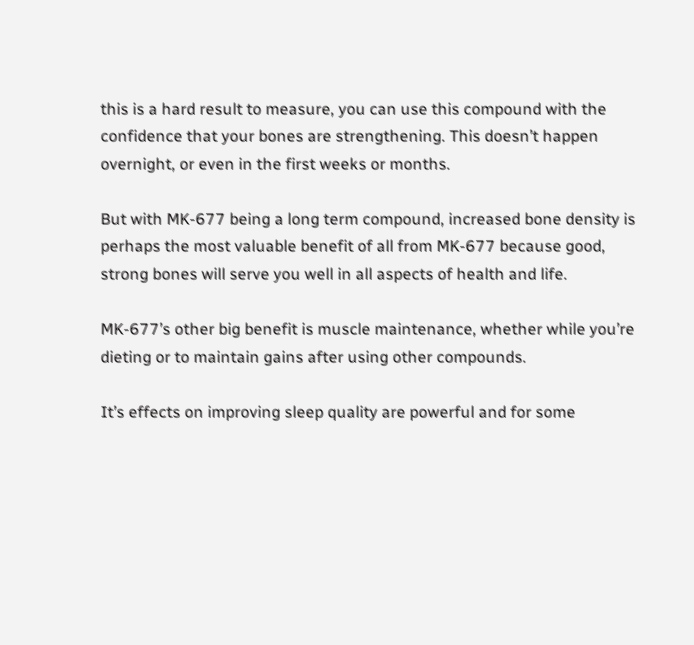this is a hard result to measure, you can use this compound with the confidence that your bones are strengthening. This doesn’t happen overnight, or even in the first weeks or months.

But with MK-677 being a long term compound, increased bone density is perhaps the most valuable benefit of all from MK-677 because good, strong bones will serve you well in all aspects of health and life.

MK-677’s other big benefit is muscle maintenance, whether while you’re dieting or to maintain gains after using other compounds.

It’s effects on improving sleep quality are powerful and for some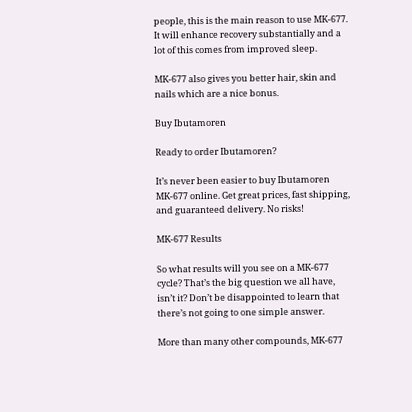people, this is the main reason to use MK-677. It will enhance recovery substantially and a lot of this comes from improved sleep.

MK-677 also gives you better hair, skin and nails which are a nice bonus.

Buy Ibutamoren

Ready to order Ibutamoren?

It’s never been easier to buy Ibutamoren MK-677 online. Get great prices, fast shipping, and guaranteed delivery. No risks!

MK-677 Results

So what results will you see on a MK-677 cycle? That’s the big question we all have, isn’t it? Don’t be disappointed to learn that there’s not going to one simple answer.

More than many other compounds, MK-677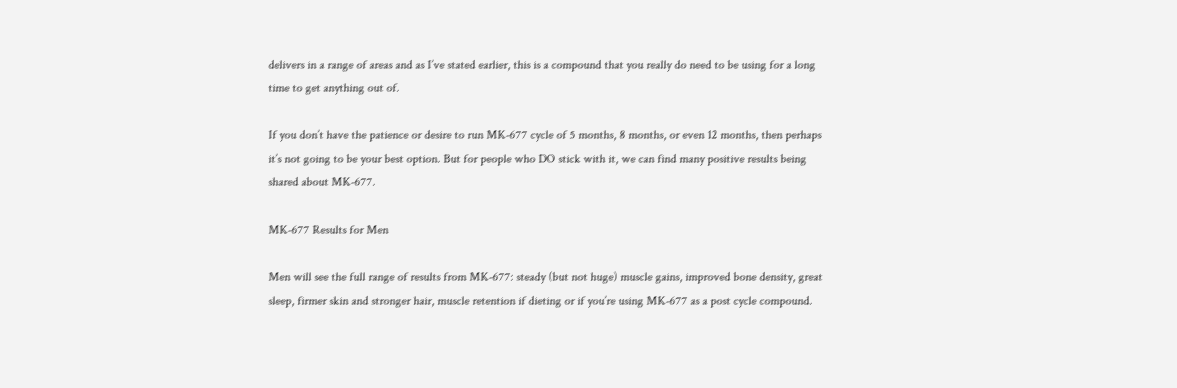delivers in a range of areas and as I’ve stated earlier, this is a compound that you really do need to be using for a long time to get anything out of.

If you don’t have the patience or desire to run MK-677 cycle of 5 months, 8 months, or even 12 months, then perhaps it’s not going to be your best option. But for people who DO stick with it, we can find many positive results being shared about MK-677.

MK-677 Results for Men

Men will see the full range of results from MK-677: steady (but not huge) muscle gains, improved bone density, great sleep, firmer skin and stronger hair, muscle retention if dieting or if you’re using MK-677 as a post cycle compound.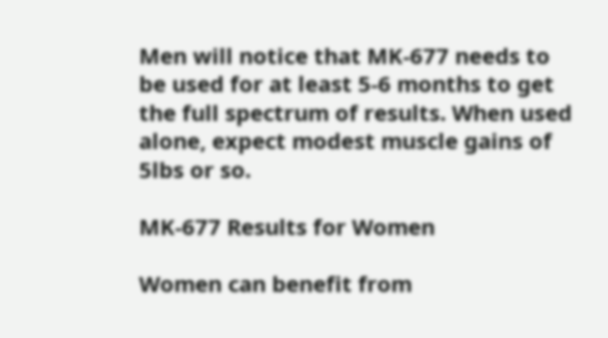Men will notice that MK-677 needs to be used for at least 5-6 months to get the full spectrum of results. When used alone, expect modest muscle gains of 5lbs or so.

MK-677 Results for Women

Women can benefit from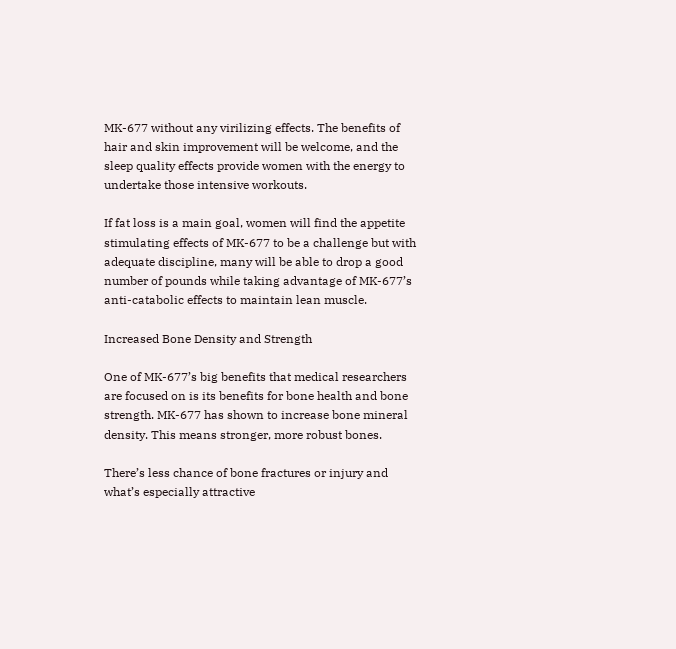MK-677 without any virilizing effects. The benefits of hair and skin improvement will be welcome, and the sleep quality effects provide women with the energy to undertake those intensive workouts.

If fat loss is a main goal, women will find the appetite stimulating effects of MK-677 to be a challenge but with adequate discipline, many will be able to drop a good number of pounds while taking advantage of MK-677’s anti-catabolic effects to maintain lean muscle.

Increased Bone Density and Strength

One of MK-677’s big benefits that medical researchers are focused on is its benefits for bone health and bone strength. MK-677 has shown to increase bone mineral density. This means stronger, more robust bones.

There’s less chance of bone fractures or injury and what’s especially attractive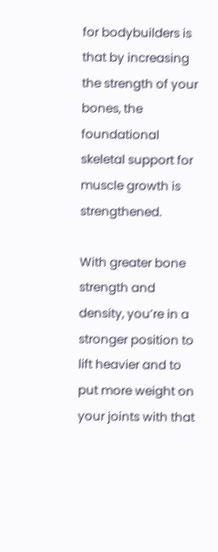for bodybuilders is that by increasing the strength of your bones, the foundational skeletal support for muscle growth is strengthened.

With greater bone strength and density, you’re in a stronger position to lift heavier and to put more weight on your joints with that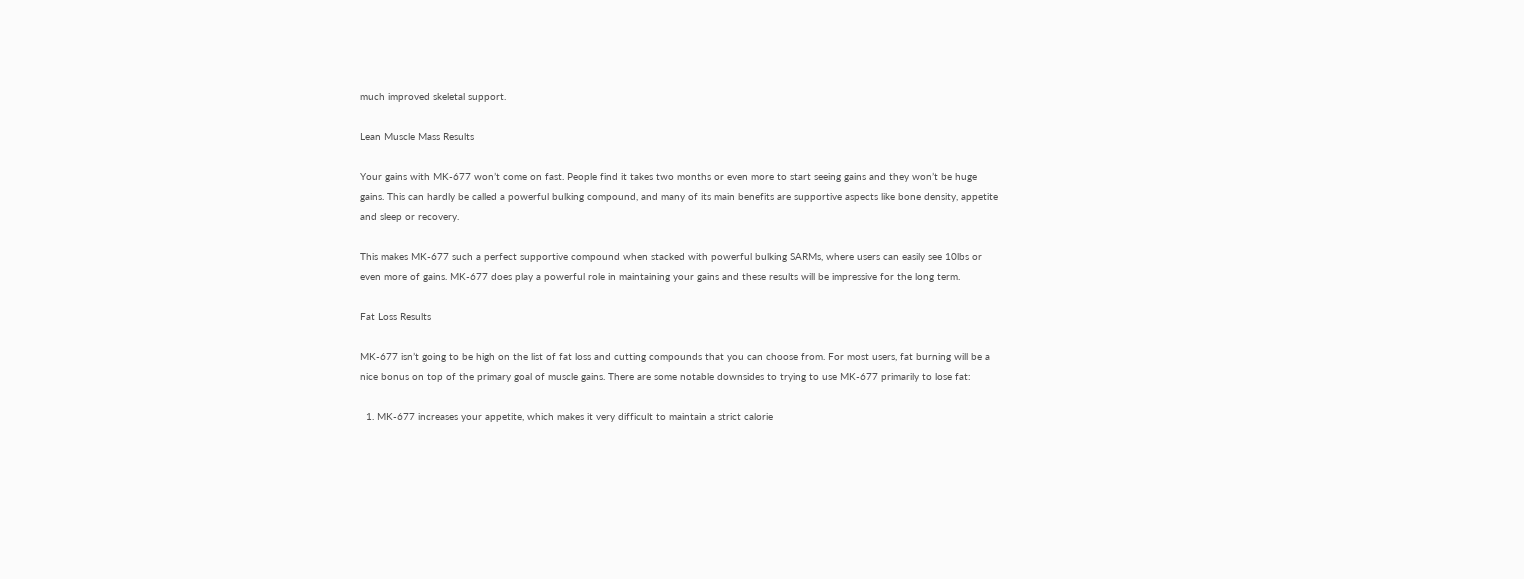much improved skeletal support.

Lean Muscle Mass Results

Your gains with MK-677 won’t come on fast. People find it takes two months or even more to start seeing gains and they won’t be huge gains. This can hardly be called a powerful bulking compound, and many of its main benefits are supportive aspects like bone density, appetite and sleep or recovery.

This makes MK-677 such a perfect supportive compound when stacked with powerful bulking SARMs, where users can easily see 10lbs or even more of gains. MK-677 does play a powerful role in maintaining your gains and these results will be impressive for the long term.

Fat Loss Results

MK-677 isn’t going to be high on the list of fat loss and cutting compounds that you can choose from. For most users, fat burning will be a nice bonus on top of the primary goal of muscle gains. There are some notable downsides to trying to use MK-677 primarily to lose fat:

  1. MK-677 increases your appetite, which makes it very difficult to maintain a strict calorie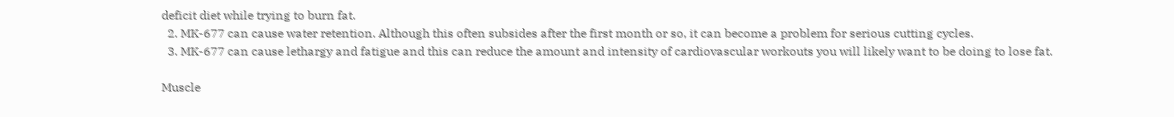deficit diet while trying to burn fat.
  2. MK-677 can cause water retention. Although this often subsides after the first month or so, it can become a problem for serious cutting cycles.
  3. MK-677 can cause lethargy and fatigue and this can reduce the amount and intensity of cardiovascular workouts you will likely want to be doing to lose fat.

Muscle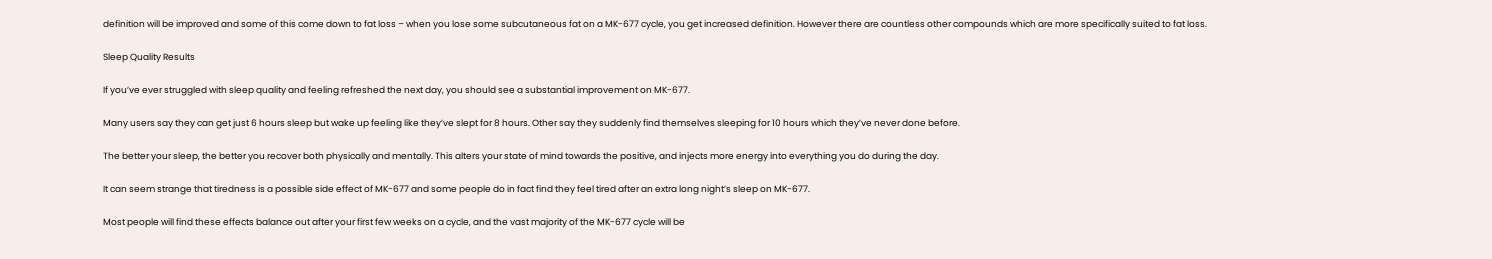definition will be improved and some of this come down to fat loss – when you lose some subcutaneous fat on a MK-677 cycle, you get increased definition. However there are countless other compounds which are more specifically suited to fat loss.

Sleep Quality Results

If you’ve ever struggled with sleep quality and feeling refreshed the next day, you should see a substantial improvement on MK-677.

Many users say they can get just 6 hours sleep but wake up feeling like they’ve slept for 8 hours. Other say they suddenly find themselves sleeping for 10 hours which they’ve never done before.

The better your sleep, the better you recover both physically and mentally. This alters your state of mind towards the positive, and injects more energy into everything you do during the day.

It can seem strange that tiredness is a possible side effect of MK-677 and some people do in fact find they feel tired after an extra long night’s sleep on MK-677.

Most people will find these effects balance out after your first few weeks on a cycle, and the vast majority of the MK-677 cycle will be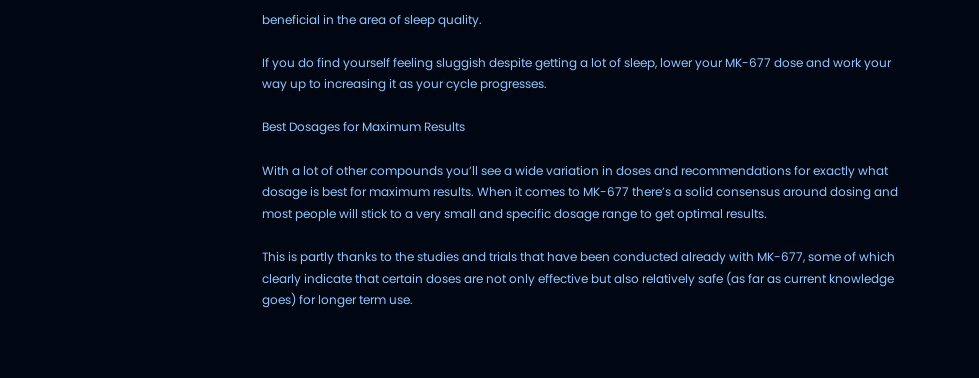beneficial in the area of sleep quality.

If you do find yourself feeling sluggish despite getting a lot of sleep, lower your MK-677 dose and work your way up to increasing it as your cycle progresses.

Best Dosages for Maximum Results

With a lot of other compounds you’ll see a wide variation in doses and recommendations for exactly what dosage is best for maximum results. When it comes to MK-677 there’s a solid consensus around dosing and most people will stick to a very small and specific dosage range to get optimal results.

This is partly thanks to the studies and trials that have been conducted already with MK-677, some of which clearly indicate that certain doses are not only effective but also relatively safe (as far as current knowledge goes) for longer term use.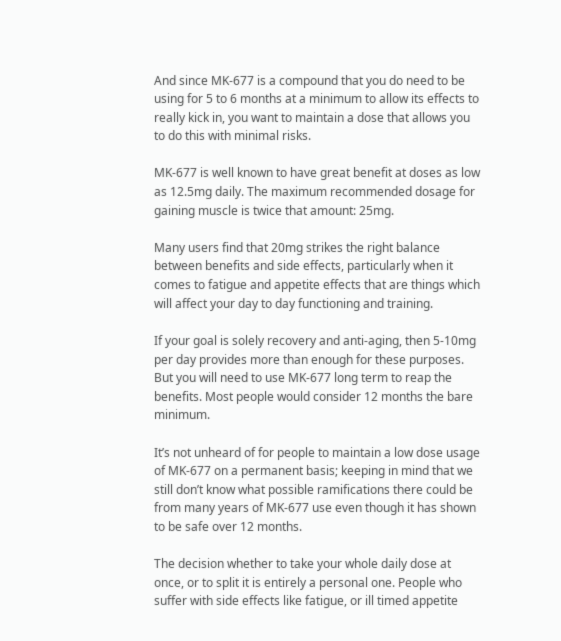And since MK-677 is a compound that you do need to be using for 5 to 6 months at a minimum to allow its effects to really kick in, you want to maintain a dose that allows you to do this with minimal risks.

MK-677 is well known to have great benefit at doses as low as 12.5mg daily. The maximum recommended dosage for gaining muscle is twice that amount: 25mg.

Many users find that 20mg strikes the right balance between benefits and side effects, particularly when it comes to fatigue and appetite effects that are things which will affect your day to day functioning and training.

If your goal is solely recovery and anti-aging, then 5-10mg per day provides more than enough for these purposes. But you will need to use MK-677 long term to reap the benefits. Most people would consider 12 months the bare minimum.

It’s not unheard of for people to maintain a low dose usage of MK-677 on a permanent basis; keeping in mind that we still don’t know what possible ramifications there could be from many years of MK-677 use even though it has shown to be safe over 12 months.

The decision whether to take your whole daily dose at once, or to split it is entirely a personal one. People who suffer with side effects like fatigue, or ill timed appetite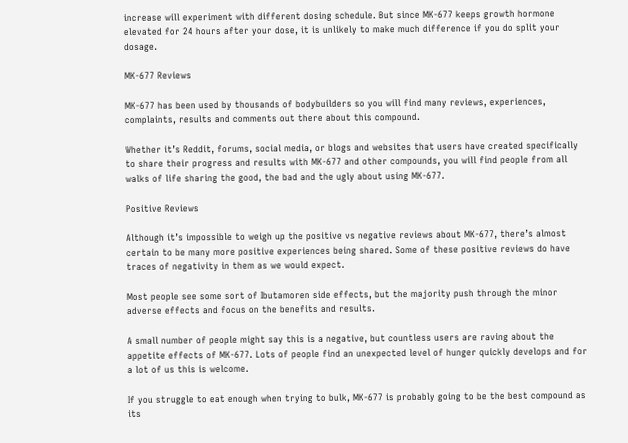increase will experiment with different dosing schedule. But since MK-677 keeps growth hormone elevated for 24 hours after your dose, it is unlikely to make much difference if you do split your dosage.

MK-677 Reviews

MK-677 has been used by thousands of bodybuilders so you will find many reviews, experiences, complaints, results and comments out there about this compound.

Whether it’s Reddit, forums, social media, or blogs and websites that users have created specifically to share their progress and results with MK-677 and other compounds, you will find people from all walks of life sharing the good, the bad and the ugly about using MK-677.

Positive Reviews

Although it’s impossible to weigh up the positive vs negative reviews about MK-677, there’s almost certain to be many more positive experiences being shared. Some of these positive reviews do have traces of negativity in them as we would expect.

Most people see some sort of Ibutamoren side effects, but the majority push through the minor adverse effects and focus on the benefits and results.

A small number of people might say this is a negative, but countless users are raving about the appetite effects of MK-677. Lots of people find an unexpected level of hunger quickly develops and for a lot of us this is welcome.

If you struggle to eat enough when trying to bulk, MK-677 is probably going to be the best compound as its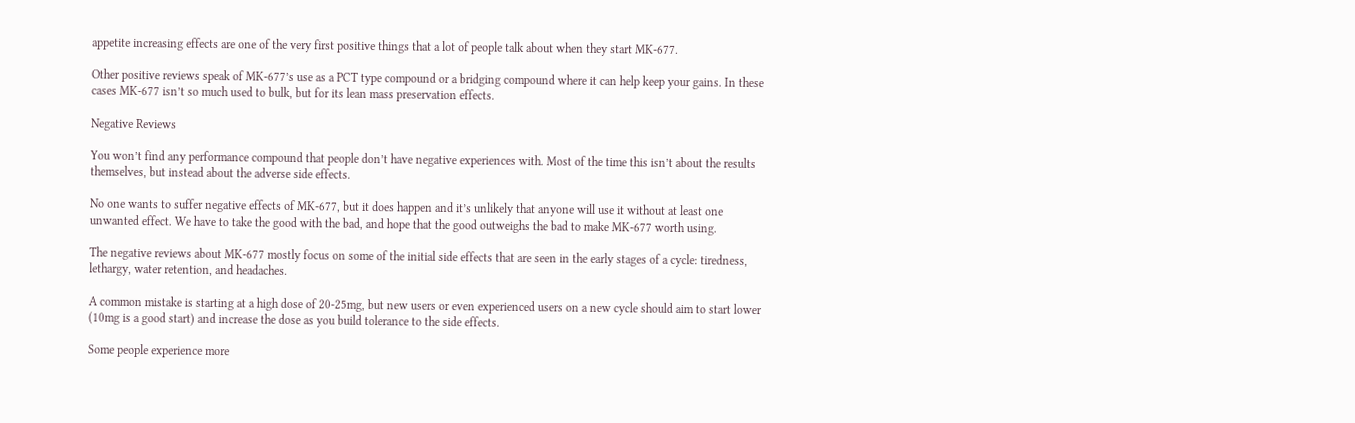appetite increasing effects are one of the very first positive things that a lot of people talk about when they start MK-677.

Other positive reviews speak of MK-677’s use as a PCT type compound or a bridging compound where it can help keep your gains. In these cases MK-677 isn’t so much used to bulk, but for its lean mass preservation effects.

Negative Reviews

You won’t find any performance compound that people don’t have negative experiences with. Most of the time this isn’t about the results themselves, but instead about the adverse side effects.

No one wants to suffer negative effects of MK-677, but it does happen and it’s unlikely that anyone will use it without at least one unwanted effect. We have to take the good with the bad, and hope that the good outweighs the bad to make MK-677 worth using.

The negative reviews about MK-677 mostly focus on some of the initial side effects that are seen in the early stages of a cycle: tiredness, lethargy, water retention, and headaches.

A common mistake is starting at a high dose of 20-25mg, but new users or even experienced users on a new cycle should aim to start lower (10mg is a good start) and increase the dose as you build tolerance to the side effects.

Some people experience more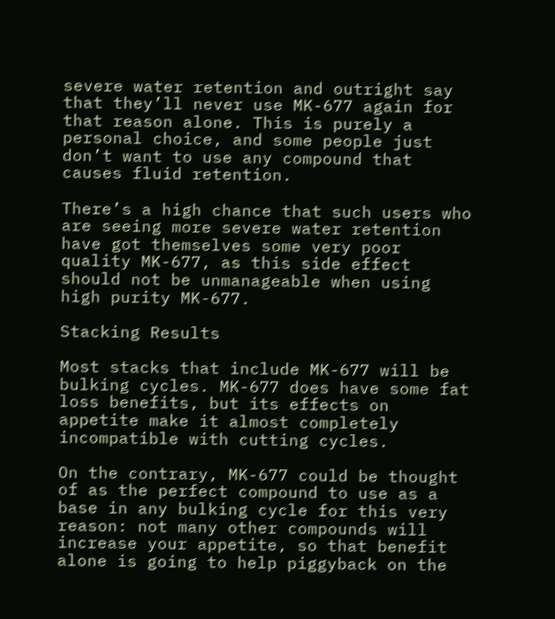severe water retention and outright say that they’ll never use MK-677 again for that reason alone. This is purely a personal choice, and some people just don’t want to use any compound that causes fluid retention.

There’s a high chance that such users who are seeing more severe water retention have got themselves some very poor quality MK-677, as this side effect should not be unmanageable when using high purity MK-677.

Stacking Results

Most stacks that include MK-677 will be bulking cycles. MK-677 does have some fat loss benefits, but its effects on appetite make it almost completely incompatible with cutting cycles.

On the contrary, MK-677 could be thought of as the perfect compound to use as a base in any bulking cycle for this very reason: not many other compounds will increase your appetite, so that benefit alone is going to help piggyback on the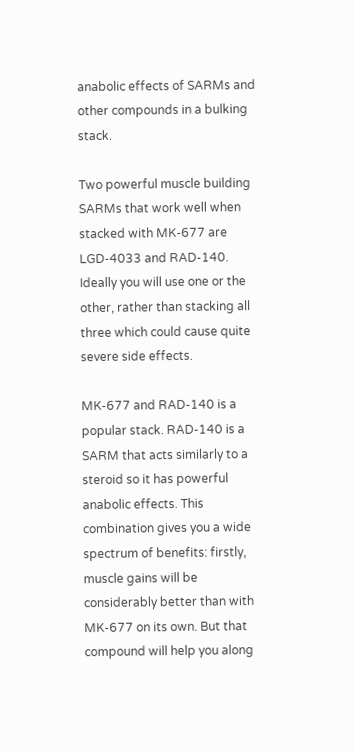anabolic effects of SARMs and other compounds in a bulking stack.

Two powerful muscle building SARMs that work well when stacked with MK-677 are LGD-4033 and RAD-140. Ideally you will use one or the other, rather than stacking all three which could cause quite severe side effects.

MK-677 and RAD-140 is a popular stack. RAD-140 is a SARM that acts similarly to a steroid so it has powerful anabolic effects. This combination gives you a wide spectrum of benefits: firstly, muscle gains will be considerably better than with MK-677 on its own. But that compound will help you along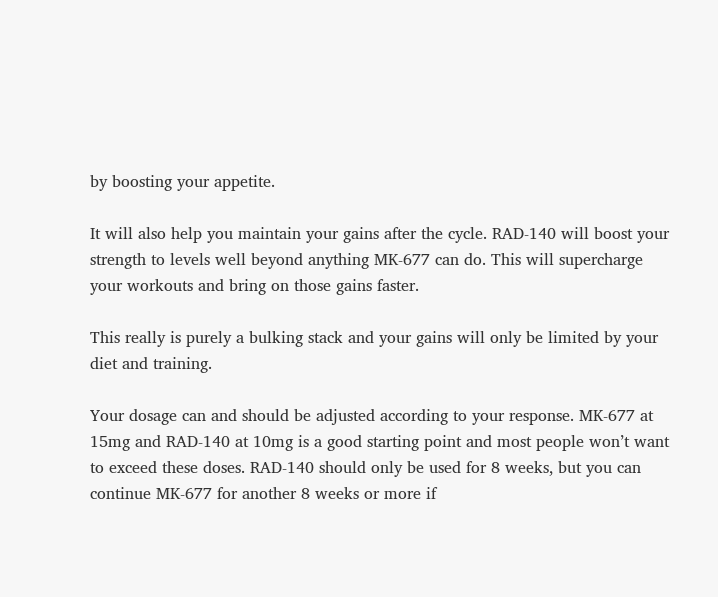by boosting your appetite.

It will also help you maintain your gains after the cycle. RAD-140 will boost your strength to levels well beyond anything MK-677 can do. This will supercharge your workouts and bring on those gains faster.

This really is purely a bulking stack and your gains will only be limited by your diet and training.

Your dosage can and should be adjusted according to your response. MK-677 at 15mg and RAD-140 at 10mg is a good starting point and most people won’t want to exceed these doses. RAD-140 should only be used for 8 weeks, but you can continue MK-677 for another 8 weeks or more if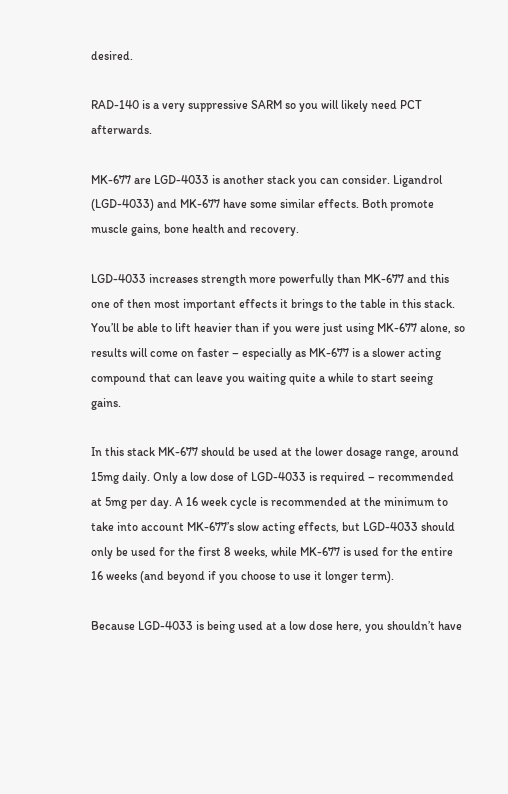desired.

RAD-140 is a very suppressive SARM so you will likely need PCT afterwards.

MK-677 are LGD-4033 is another stack you can consider. Ligandrol (LGD-4033) and MK-677 have some similar effects. Both promote muscle gains, bone health and recovery.

LGD-4033 increases strength more powerfully than MK-677 and this one of then most important effects it brings to the table in this stack. You’ll be able to lift heavier than if you were just using MK-677 alone, so results will come on faster – especially as MK-677 is a slower acting compound that can leave you waiting quite a while to start seeing gains.

In this stack MK-677 should be used at the lower dosage range, around 15mg daily. Only a low dose of LGD-4033 is required – recommended at 5mg per day. A 16 week cycle is recommended at the minimum to take into account MK-677’s slow acting effects, but LGD-4033 should only be used for the first 8 weeks, while MK-677 is used for the entire 16 weeks (and beyond if you choose to use it longer term).

Because LGD-4033 is being used at a low dose here, you shouldn’t have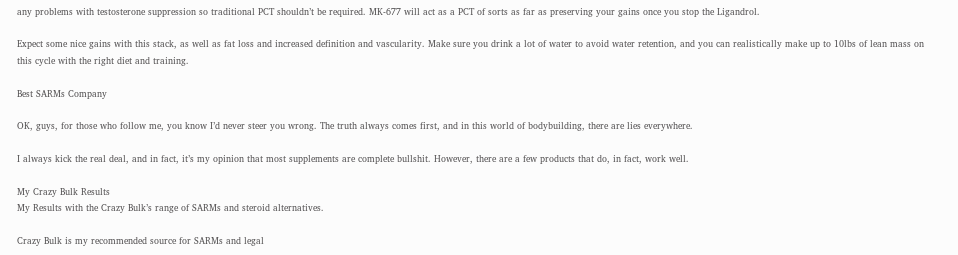any problems with testosterone suppression so traditional PCT shouldn’t be required. MK-677 will act as a PCT of sorts as far as preserving your gains once you stop the Ligandrol.

Expect some nice gains with this stack, as well as fat loss and increased definition and vascularity. Make sure you drink a lot of water to avoid water retention, and you can realistically make up to 10lbs of lean mass on this cycle with the right diet and training.

Best SARMs Company

OK, guys, for those who follow me, you know I’d never steer you wrong. The truth always comes first, and in this world of bodybuilding, there are lies everywhere.

I always kick the real deal, and in fact, it’s my opinion that most supplements are complete bullshit. However, there are a few products that do, in fact, work well.

My Crazy Bulk Results
My Results with the Crazy Bulk’s range of SARMs and steroid alternatives.

Crazy Bulk is my recommended source for SARMs and legal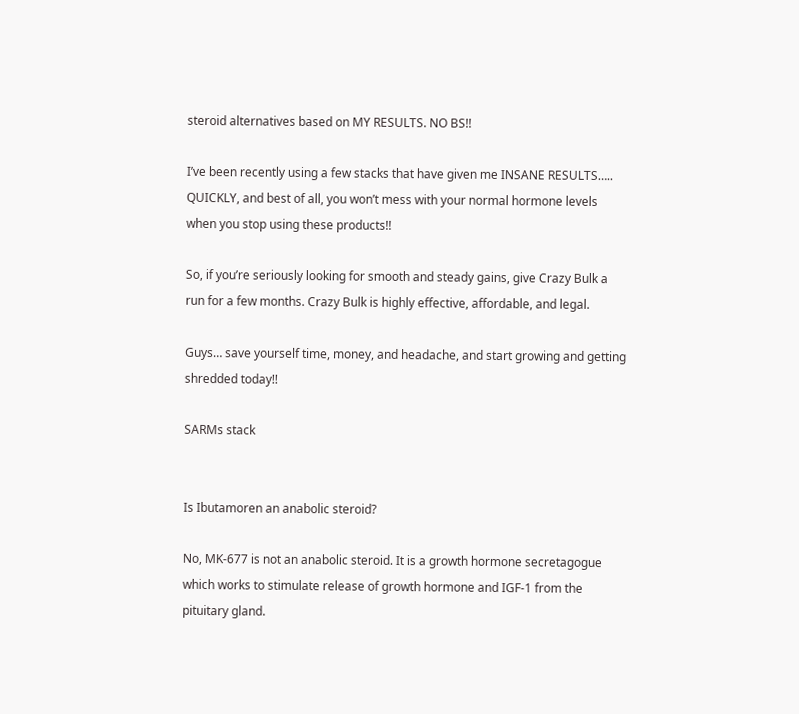steroid alternatives based on MY RESULTS. NO BS!!

I’ve been recently using a few stacks that have given me INSANE RESULTS….. QUICKLY, and best of all, you won’t mess with your normal hormone levels when you stop using these products!!

So, if you’re seriously looking for smooth and steady gains, give Crazy Bulk a run for a few months. Crazy Bulk is highly effective, affordable, and legal.

Guys… save yourself time, money, and headache, and start growing and getting shredded today!!

SARMs stack


Is Ibutamoren an anabolic steroid?

No, MK-677 is not an anabolic steroid. It is a growth hormone secretagogue which works to stimulate release of growth hormone and IGF-1 from the pituitary gland.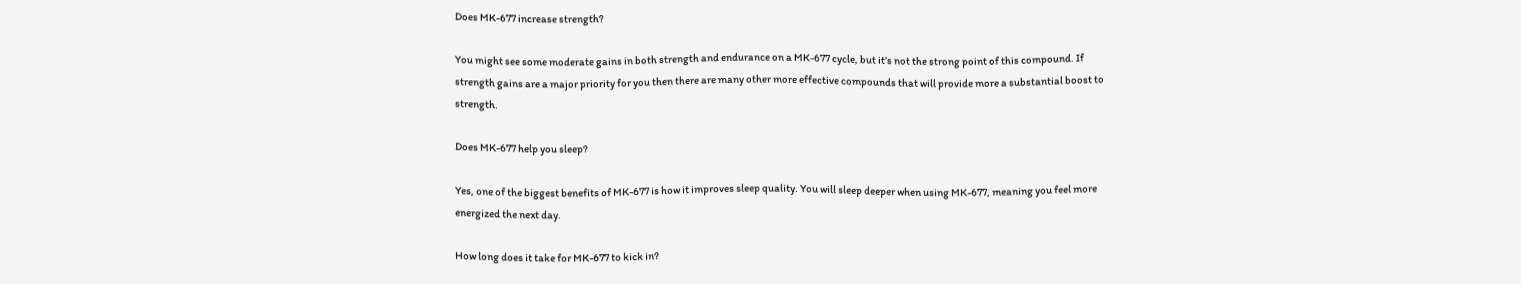Does MK-677 increase strength?

You might see some moderate gains in both strength and endurance on a MK-677 cycle, but it’s not the strong point of this compound. If strength gains are a major priority for you then there are many other more effective compounds that will provide more a substantial boost to strength.

Does MK-677 help you sleep?

Yes, one of the biggest benefits of MK-677 is how it improves sleep quality. You will sleep deeper when using MK-677, meaning you feel more energized the next day.

How long does it take for MK-677 to kick in?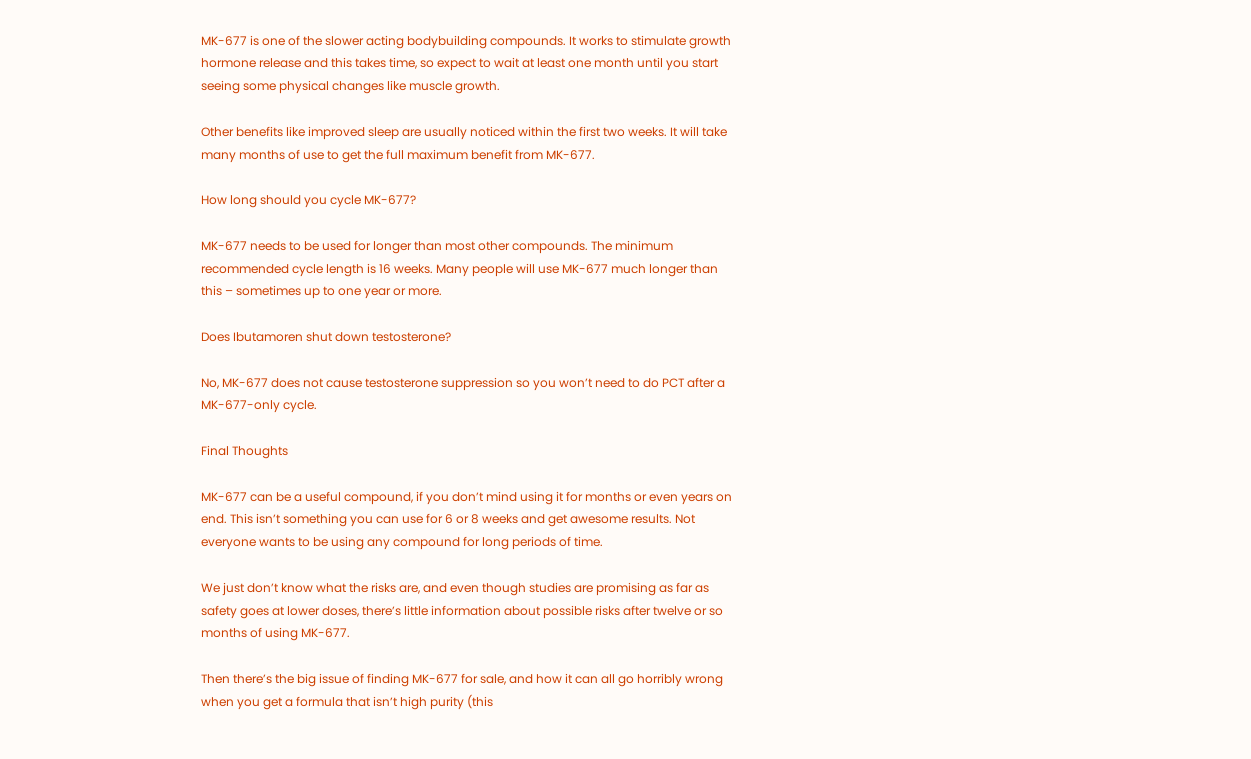MK-677 is one of the slower acting bodybuilding compounds. It works to stimulate growth hormone release and this takes time, so expect to wait at least one month until you start seeing some physical changes like muscle growth.

Other benefits like improved sleep are usually noticed within the first two weeks. It will take many months of use to get the full maximum benefit from MK-677.

How long should you cycle MK-677?

MK-677 needs to be used for longer than most other compounds. The minimum recommended cycle length is 16 weeks. Many people will use MK-677 much longer than this – sometimes up to one year or more.

Does Ibutamoren shut down testosterone?

No, MK-677 does not cause testosterone suppression so you won’t need to do PCT after a MK-677-only cycle.

Final Thoughts

MK-677 can be a useful compound, if you don’t mind using it for months or even years on end. This isn’t something you can use for 6 or 8 weeks and get awesome results. Not everyone wants to be using any compound for long periods of time.

We just don’t know what the risks are, and even though studies are promising as far as safety goes at lower doses, there’s little information about possible risks after twelve or so months of using MK-677.

Then there’s the big issue of finding MK-677 for sale, and how it can all go horribly wrong when you get a formula that isn’t high purity (this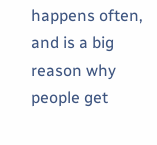happens often, and is a big reason why people get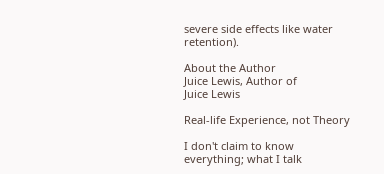severe side effects like water retention).

About the Author
Juice Lewis, Author of
Juice Lewis

Real-life Experience, not Theory

I don't claim to know everything; what I talk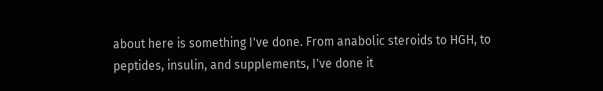about here is something I've done. From anabolic steroids to HGH, to peptides, insulin, and supplements, I've done it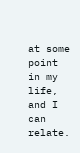at some point in my life, and I can relate.